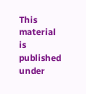This material is published under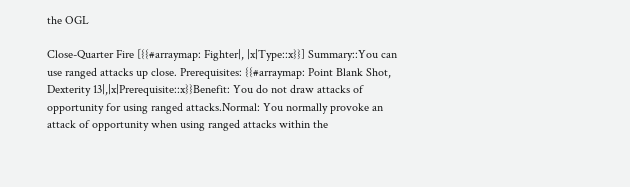the OGL

Close-Quarter Fire [{{#arraymap: Fighter|, |x|Type::x}}] Summary::You can use ranged attacks up close. Prerequisites: {{#arraymap: Point Blank Shot, Dexterity 13|,|x|Prerequisite::x}}Benefit: You do not draw attacks of opportunity for using ranged attacks.Normal: You normally provoke an attack of opportunity when using ranged attacks within the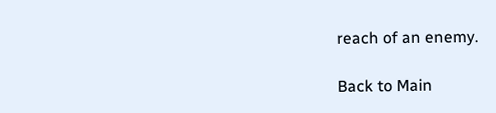reach of an enemy.

Back to Main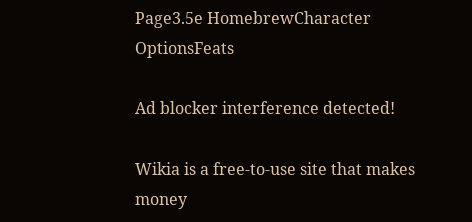Page3.5e HomebrewCharacter OptionsFeats

Ad blocker interference detected!

Wikia is a free-to-use site that makes money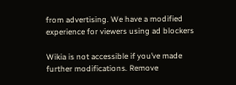from advertising. We have a modified experience for viewers using ad blockers

Wikia is not accessible if you’ve made further modifications. Remove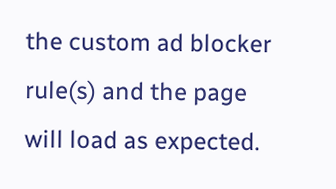the custom ad blocker rule(s) and the page will load as expected.